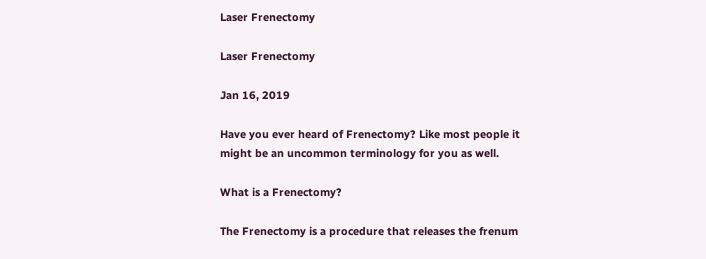Laser Frenectomy

Laser Frenectomy

Jan 16, 2019

Have you ever heard of Frenectomy? Like most people it might be an uncommon terminology for you as well.

What is a Frenectomy?

The Frenectomy is a procedure that releases the frenum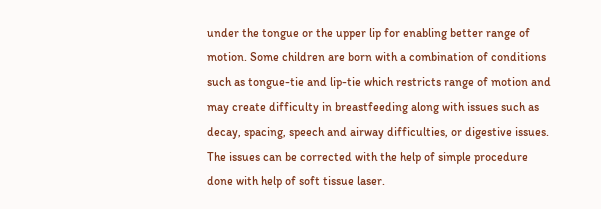under the tongue or the upper lip for enabling better range of motion. Some children are born with a combination of conditions such as tongue-tie and lip-tie which restricts range of motion and may create difficulty in breastfeeding along with issues such as decay, spacing, speech and airway difficulties, or digestive issues. The issues can be corrected with the help of simple procedure done with help of soft tissue laser.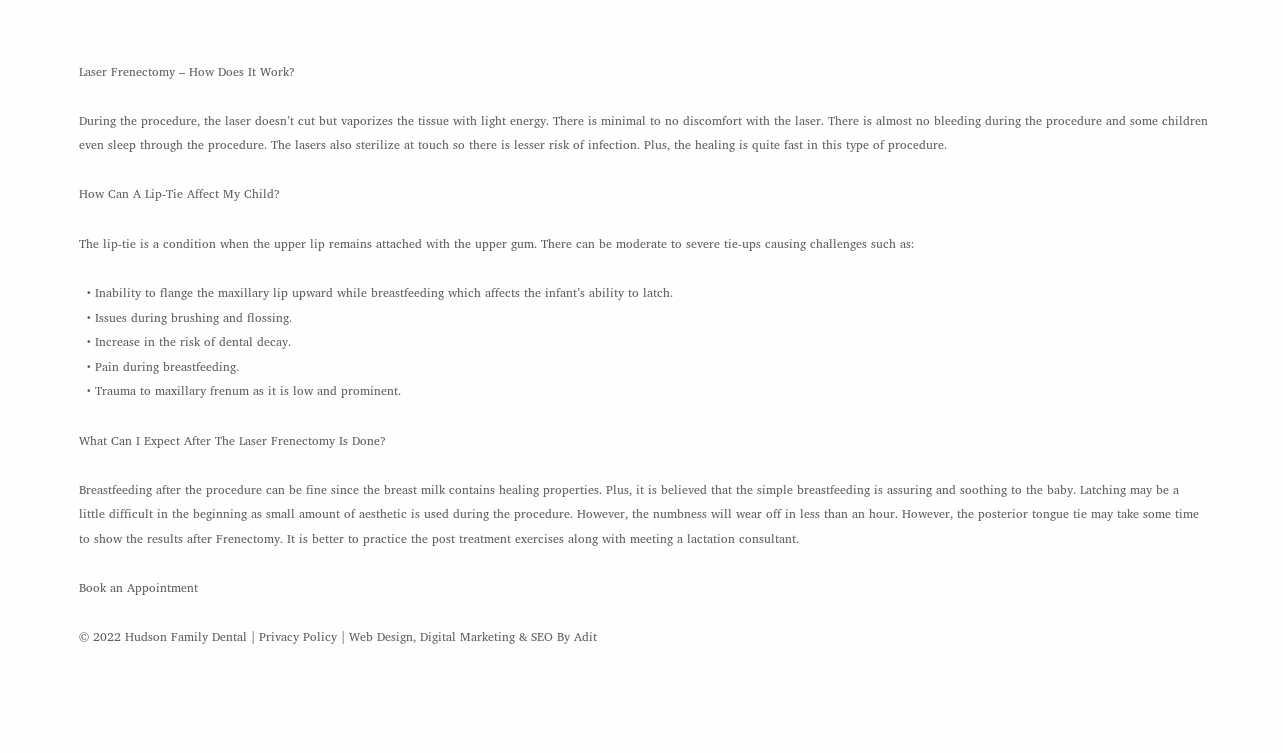Laser Frenectomy – How Does It Work?

During the procedure, the laser doesn’t cut but vaporizes the tissue with light energy. There is minimal to no discomfort with the laser. There is almost no bleeding during the procedure and some children even sleep through the procedure. The lasers also sterilize at touch so there is lesser risk of infection. Plus, the healing is quite fast in this type of procedure.

How Can A Lip-Tie Affect My Child?

The lip-tie is a condition when the upper lip remains attached with the upper gum. There can be moderate to severe tie-ups causing challenges such as:

  • Inability to flange the maxillary lip upward while breastfeeding which affects the infant’s ability to latch.
  • Issues during brushing and flossing.
  • Increase in the risk of dental decay.
  • Pain during breastfeeding.
  • Trauma to maxillary frenum as it is low and prominent.

What Can I Expect After The Laser Frenectomy Is Done?

Breastfeeding after the procedure can be fine since the breast milk contains healing properties. Plus, it is believed that the simple breastfeeding is assuring and soothing to the baby. Latching may be a little difficult in the beginning as small amount of aesthetic is used during the procedure. However, the numbness will wear off in less than an hour. However, the posterior tongue tie may take some time to show the results after Frenectomy. It is better to practice the post treatment exercises along with meeting a lactation consultant.

Book an Appointment

© 2022 Hudson Family Dental | Privacy Policy | Web Design, Digital Marketing & SEO By Adit